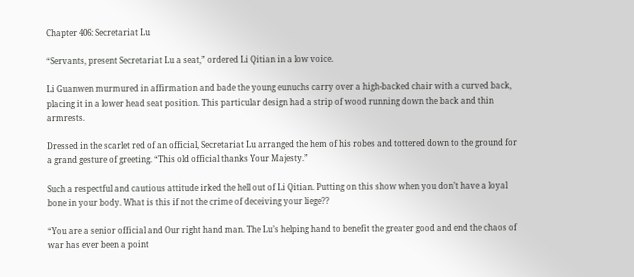Chapter 406: Secretariat Lu

“Servants, present Secretariat Lu a seat,” ordered Li Qitian in a low voice.

Li Guanwen murmured in affirmation and bade the young eunuchs carry over a high-backed chair with a curved back, placing it in a lower head seat position. This particular design had a strip of wood running down the back and thin armrests.

Dressed in the scarlet red of an official, Secretariat Lu arranged the hem of his robes and tottered down to the ground for a grand gesture of greeting. “This old official thanks Your Majesty.”

Such a respectful and cautious attitude irked the hell out of Li Qitian. Putting on this show when you don’t have a loyal bone in your body. What is this if not the crime of deceiving your liege??

“You are a senior official and Our right hand man. The Lu’s helping hand to benefit the greater good and end the chaos of war has ever been a point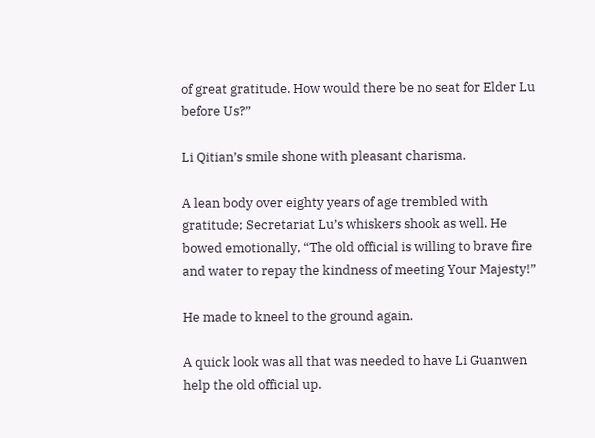of great gratitude. How would there be no seat for Elder Lu before Us?”

Li Qitian’s smile shone with pleasant charisma.

A lean body over eighty years of age trembled with gratitude; Secretariat Lu’s whiskers shook as well. He bowed emotionally, “The old official is willing to brave fire and water to repay the kindness of meeting Your Majesty!”

He made to kneel to the ground again.

A quick look was all that was needed to have Li Guanwen help the old official up.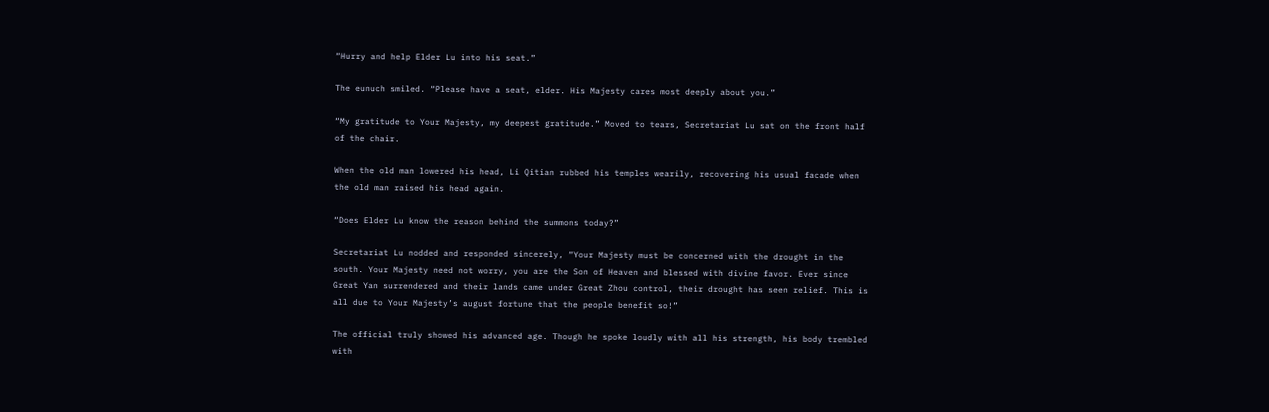“Hurry and help Elder Lu into his seat.”

The eunuch smiled. “Please have a seat, elder. His Majesty cares most deeply about you.”

“My gratitude to Your Majesty, my deepest gratitude.” Moved to tears, Secretariat Lu sat on the front half of the chair.

When the old man lowered his head, Li Qitian rubbed his temples wearily, recovering his usual facade when the old man raised his head again.

“Does Elder Lu know the reason behind the summons today?”

Secretariat Lu nodded and responded sincerely, “Your Majesty must be concerned with the drought in the south. Your Majesty need not worry, you are the Son of Heaven and blessed with divine favor. Ever since Great Yan surrendered and their lands came under Great Zhou control, their drought has seen relief. This is all due to Your Majesty’s august fortune that the people benefit so!”

The official truly showed his advanced age. Though he spoke loudly with all his strength, his body trembled with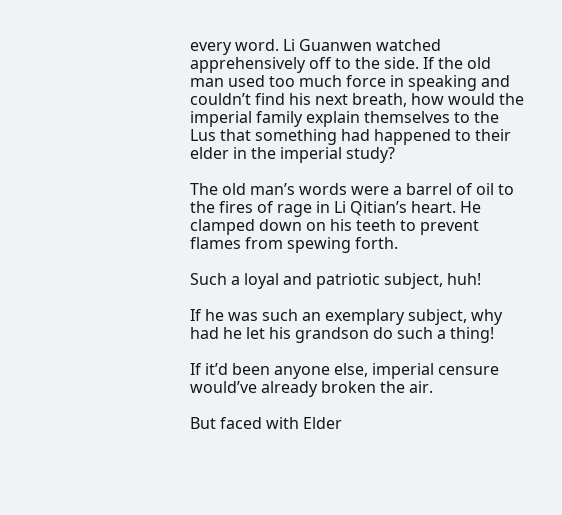every word. Li Guanwen watched apprehensively off to the side. If the old man used too much force in speaking and couldn’t find his next breath, how would the imperial family explain themselves to the Lus that something had happened to their elder in the imperial study?

The old man’s words were a barrel of oil to the fires of rage in Li Qitian’s heart. He clamped down on his teeth to prevent flames from spewing forth.

Such a loyal and patriotic subject, huh!

If he was such an exemplary subject, why had he let his grandson do such a thing!

If it’d been anyone else, imperial censure would’ve already broken the air.

But faced with Elder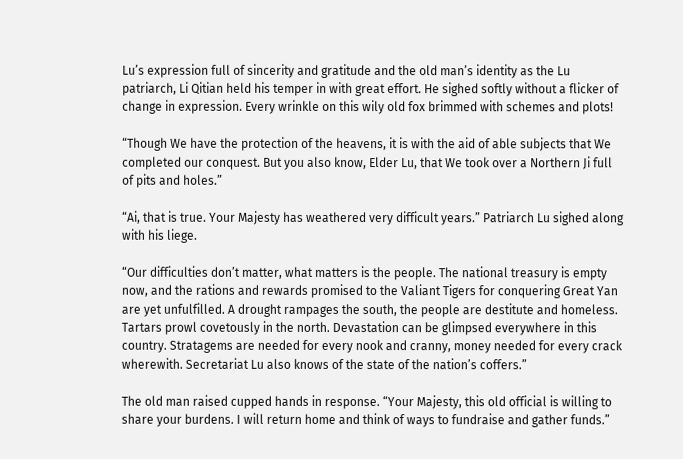Lu’s expression full of sincerity and gratitude and the old man’s identity as the Lu patriarch, Li Qitian held his temper in with great effort. He sighed softly without a flicker of change in expression. Every wrinkle on this wily old fox brimmed with schemes and plots!

“Though We have the protection of the heavens, it is with the aid of able subjects that We completed our conquest. But you also know, Elder Lu, that We took over a Northern Ji full of pits and holes.”

“Ai, that is true. Your Majesty has weathered very difficult years.” Patriarch Lu sighed along with his liege.

“Our difficulties don’t matter, what matters is the people. The national treasury is empty now, and the rations and rewards promised to the Valiant Tigers for conquering Great Yan are yet unfulfilled. A drought rampages the south, the people are destitute and homeless. Tartars prowl covetously in the north. Devastation can be glimpsed everywhere in this country. Stratagems are needed for every nook and cranny, money needed for every crack wherewith. Secretariat Lu also knows of the state of the nation’s coffers.”

The old man raised cupped hands in response. “Your Majesty, this old official is willing to share your burdens. I will return home and think of ways to fundraise and gather funds.”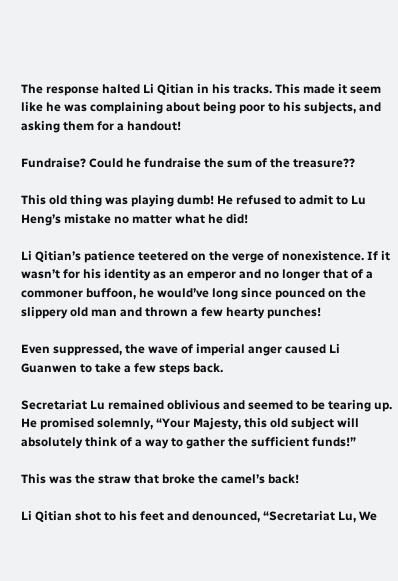The response halted Li Qitian in his tracks. This made it seem like he was complaining about being poor to his subjects, and asking them for a handout!

Fundraise? Could he fundraise the sum of the treasure??

This old thing was playing dumb! He refused to admit to Lu Heng’s mistake no matter what he did!

Li Qitian’s patience teetered on the verge of nonexistence. If it wasn’t for his identity as an emperor and no longer that of a commoner buffoon, he would’ve long since pounced on the slippery old man and thrown a few hearty punches!

Even suppressed, the wave of imperial anger caused Li Guanwen to take a few steps back.

Secretariat Lu remained oblivious and seemed to be tearing up. He promised solemnly, “Your Majesty, this old subject will absolutely think of a way to gather the sufficient funds!”

This was the straw that broke the camel’s back!

Li Qitian shot to his feet and denounced, “Secretariat Lu, We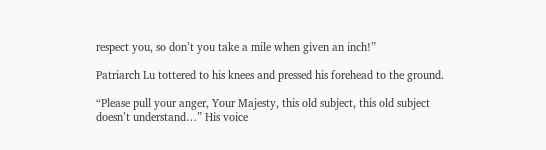respect you, so don’t you take a mile when given an inch!”

Patriarch Lu tottered to his knees and pressed his forehead to the ground.

“Please pull your anger, Your Majesty, this old subject, this old subject doesn’t understand…” His voice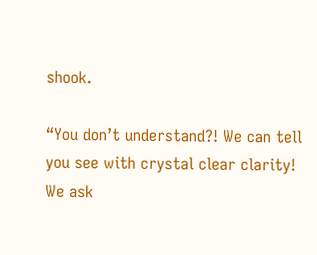shook.

“You don’t understand?! We can tell you see with crystal clear clarity! We ask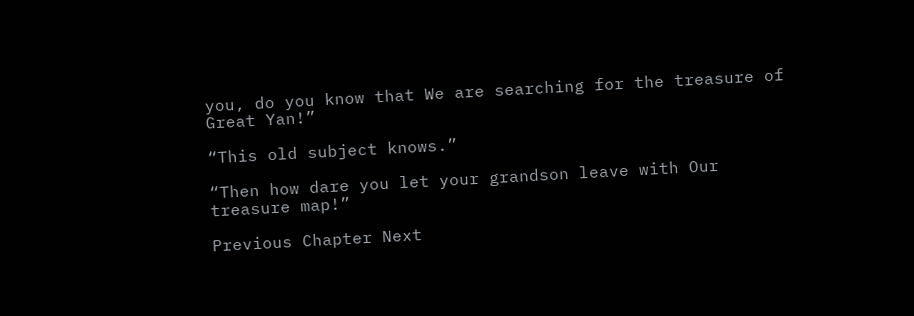you, do you know that We are searching for the treasure of Great Yan!”

“This old subject knows.”

“Then how dare you let your grandson leave with Our treasure map!”

Previous Chapter Next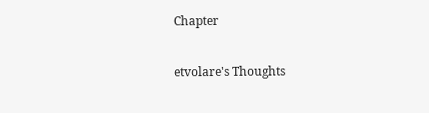Chapter

etvolare's Thoughts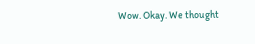Wow. Okay. We thought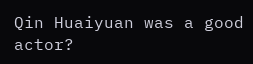Qin Huaiyuan was a good actor?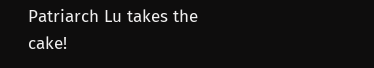Patriarch Lu takes the cake!